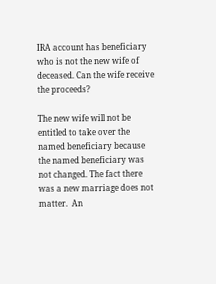IRA account has beneficiary who is not the new wife of deceased. Can the wife receive the proceeds?

The new wife will not be entitled to take over the named beneficiary because the named beneficiary was not changed. The fact there was a new marriage does not matter.  An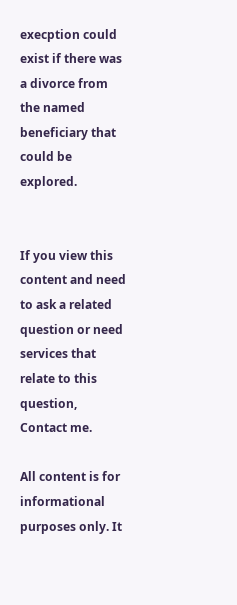execption could exist if there was a divorce from the named beneficiary that could be explored.


If you view this content and need to ask a related question or need services that relate to this question, Contact me.

All content is for informational purposes only. It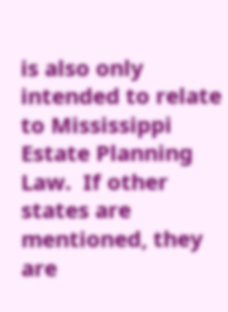is also only intended to relate to Mississippi Estate Planning Law.  If other states are mentioned, they are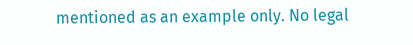mentioned as an example only. No legal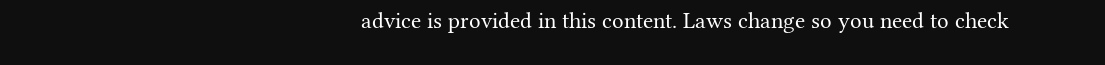advice is provided in this content. Laws change so you need to check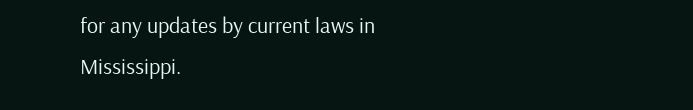for any updates by current laws in Mississippi.